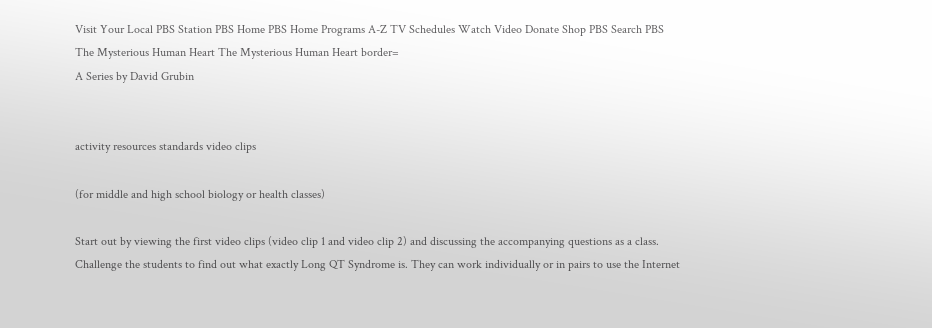Visit Your Local PBS Station PBS Home PBS Home Programs A-Z TV Schedules Watch Video Donate Shop PBS Search PBS
The Mysterious Human Heart The Mysterious Human Heart border=
A Series by David Grubin


activity resources standards video clips

(for middle and high school biology or health classes)

Start out by viewing the first video clips (video clip 1 and video clip 2) and discussing the accompanying questions as a class. Challenge the students to find out what exactly Long QT Syndrome is. They can work individually or in pairs to use the Internet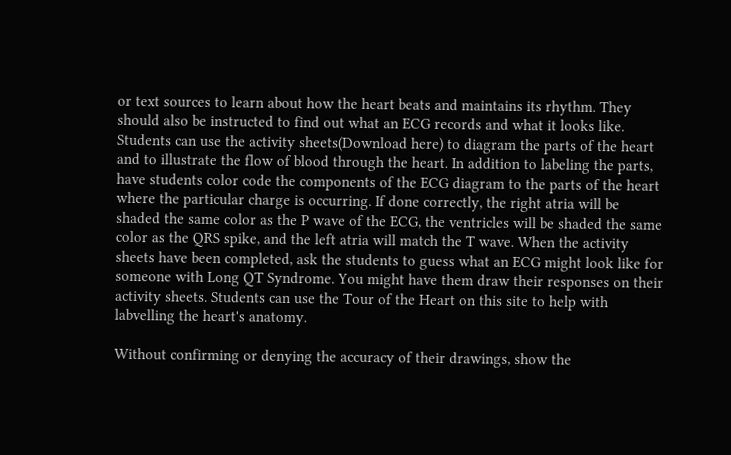or text sources to learn about how the heart beats and maintains its rhythm. They should also be instructed to find out what an ECG records and what it looks like. Students can use the activity sheets(Download here) to diagram the parts of the heart and to illustrate the flow of blood through the heart. In addition to labeling the parts, have students color code the components of the ECG diagram to the parts of the heart where the particular charge is occurring. If done correctly, the right atria will be shaded the same color as the P wave of the ECG, the ventricles will be shaded the same color as the QRS spike, and the left atria will match the T wave. When the activity sheets have been completed, ask the students to guess what an ECG might look like for someone with Long QT Syndrome. You might have them draw their responses on their activity sheets. Students can use the Tour of the Heart on this site to help with labvelling the heart's anatomy.

Without confirming or denying the accuracy of their drawings, show the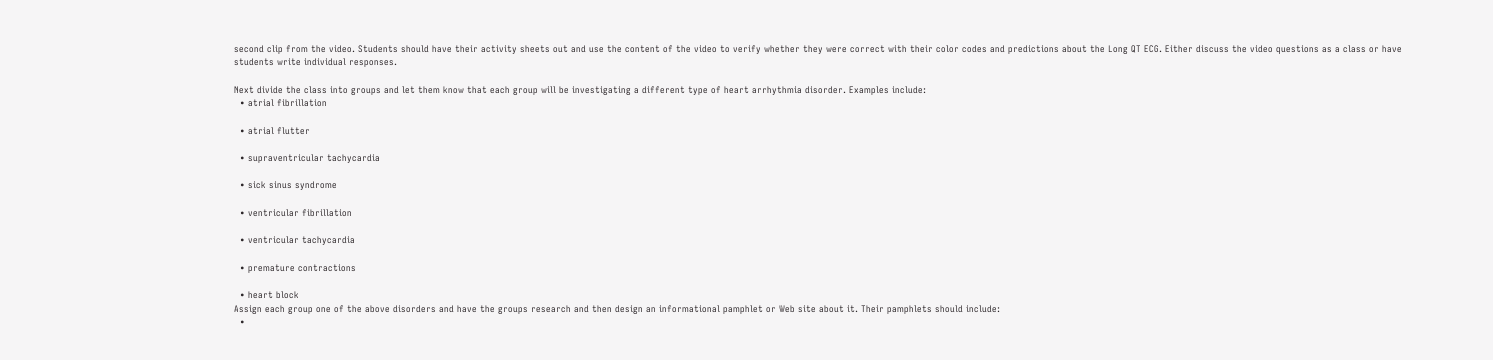second clip from the video. Students should have their activity sheets out and use the content of the video to verify whether they were correct with their color codes and predictions about the Long QT ECG. Either discuss the video questions as a class or have students write individual responses.

Next divide the class into groups and let them know that each group will be investigating a different type of heart arrhythmia disorder. Examples include:
  • atrial fibrillation

  • atrial flutter

  • supraventricular tachycardia

  • sick sinus syndrome

  • ventricular fibrillation

  • ventricular tachycardia

  • premature contractions

  • heart block
Assign each group one of the above disorders and have the groups research and then design an informational pamphlet or Web site about it. Their pamphlets should include:
  •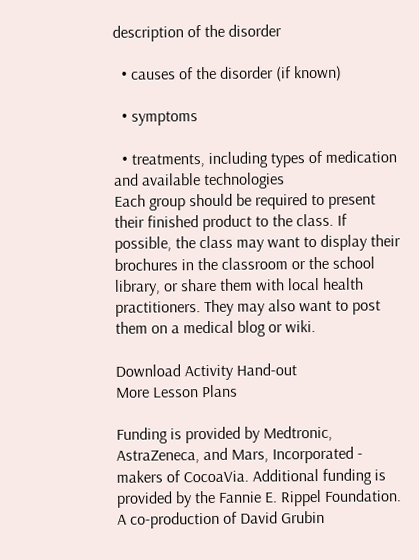description of the disorder

  • causes of the disorder (if known)

  • symptoms

  • treatments, including types of medication and available technologies
Each group should be required to present their finished product to the class. If possible, the class may want to display their brochures in the classroom or the school library, or share them with local health practitioners. They may also want to post them on a medical blog or wiki.

Download Activity Hand-out
More Lesson Plans

Funding is provided by Medtronic, AstraZeneca, and Mars, Incorporated - makers of CocoaVia. Additional funding is provided by the Fannie E. Rippel Foundation. A co-production of David Grubin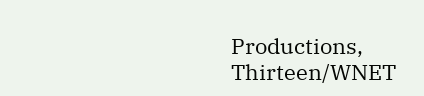Productions, Thirteen/WNET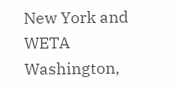New York and WETA Washington,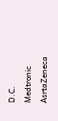D.C.
Medtronic AsrtaZeneca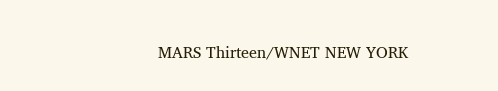MARS Thirteen/WNET NEW YORK